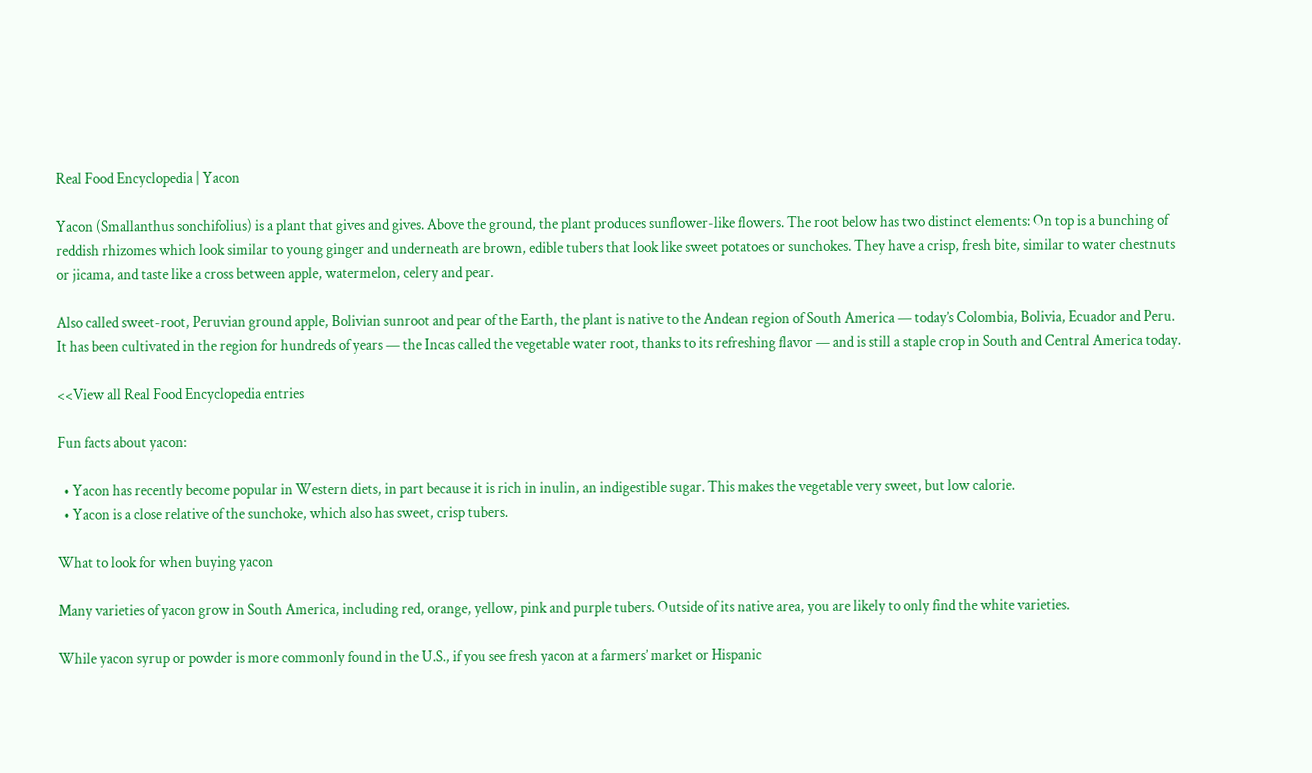Real Food Encyclopedia | Yacon

Yacon (Smallanthus sonchifolius) is a plant that gives and gives. Above the ground, the plant produces sunflower-like flowers. The root below has two distinct elements: On top is a bunching of reddish rhizomes which look similar to young ginger and underneath are brown, edible tubers that look like sweet potatoes or sunchokes. They have a crisp, fresh bite, similar to water chestnuts or jicama, and taste like a cross between apple, watermelon, celery and pear.

Also called sweet-root, Peruvian ground apple, Bolivian sunroot and pear of the Earth, the plant is native to the Andean region of South America — today’s Colombia, Bolivia, Ecuador and Peru. It has been cultivated in the region for hundreds of years — the Incas called the vegetable water root, thanks to its refreshing flavor — and is still a staple crop in South and Central America today.

<<View all Real Food Encyclopedia entries

Fun facts about yacon:

  • Yacon has recently become popular in Western diets, in part because it is rich in inulin, an indigestible sugar. This makes the vegetable very sweet, but low calorie.
  • Yacon is a close relative of the sunchoke, which also has sweet, crisp tubers.

What to look for when buying yacon

Many varieties of yacon grow in South America, including red, orange, yellow, pink and purple tubers. Outside of its native area, you are likely to only find the white varieties.

While yacon syrup or powder is more commonly found in the U.S., if you see fresh yacon at a farmers’ market or Hispanic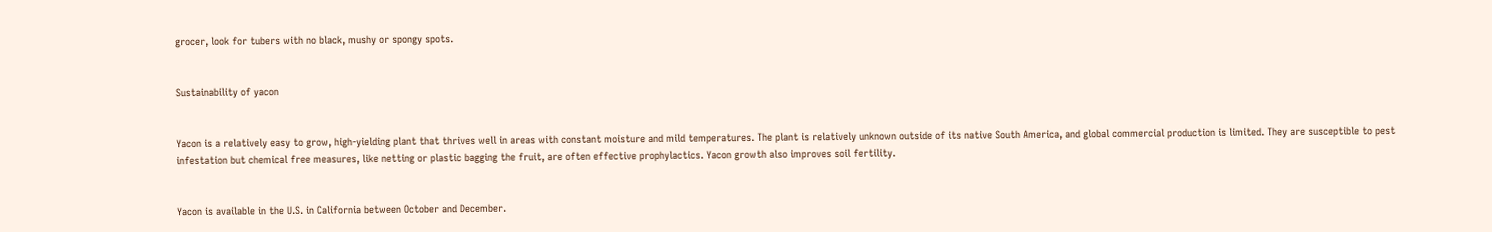grocer, look for tubers with no black, mushy or spongy spots.


Sustainability of yacon


Yacon is a relatively easy to grow, high-yielding plant that thrives well in areas with constant moisture and mild temperatures. The plant is relatively unknown outside of its native South America, and global commercial production is limited. They are susceptible to pest infestation but chemical free measures, like netting or plastic bagging the fruit, are often effective prophylactics. Yacon growth also improves soil fertility.


Yacon is available in the U.S. in California between October and December.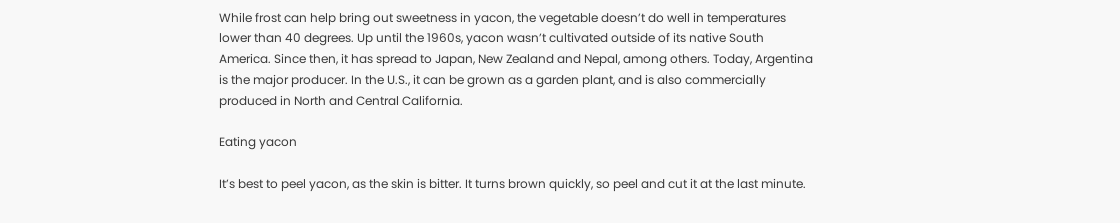While frost can help bring out sweetness in yacon, the vegetable doesn’t do well in temperatures lower than 40 degrees. Up until the 1960s, yacon wasn’t cultivated outside of its native South America. Since then, it has spread to Japan, New Zealand and Nepal, among others. Today, Argentina is the major producer. In the U.S., it can be grown as a garden plant, and is also commercially produced in North and Central California.

Eating yacon

It’s best to peel yacon, as the skin is bitter. It turns brown quickly, so peel and cut it at the last minute.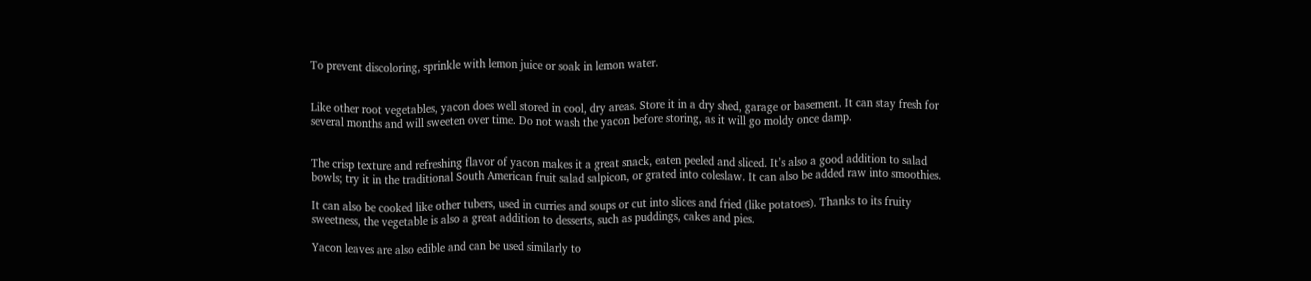To prevent discoloring, sprinkle with lemon juice or soak in lemon water.


Like other root vegetables, yacon does well stored in cool, dry areas. Store it in a dry shed, garage or basement. It can stay fresh for several months and will sweeten over time. Do not wash the yacon before storing, as it will go moldy once damp.


The crisp texture and refreshing flavor of yacon makes it a great snack, eaten peeled and sliced. It’s also a good addition to salad bowls; try it in the traditional South American fruit salad salpicon, or grated into coleslaw. It can also be added raw into smoothies.

It can also be cooked like other tubers, used in curries and soups or cut into slices and fried (like potatoes). Thanks to its fruity sweetness, the vegetable is also a great addition to desserts, such as puddings, cakes and pies.

Yacon leaves are also edible and can be used similarly to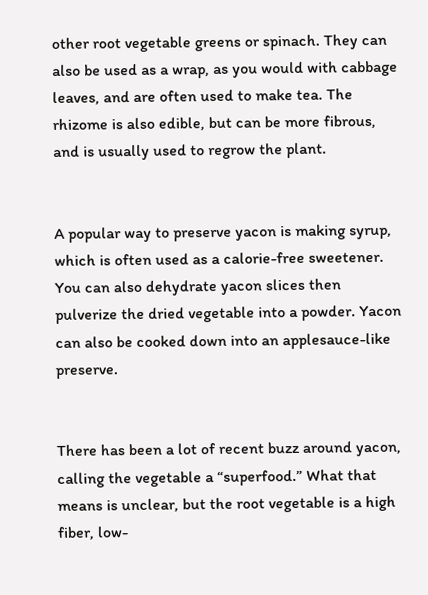other root vegetable greens or spinach. They can also be used as a wrap, as you would with cabbage leaves, and are often used to make tea. The rhizome is also edible, but can be more fibrous, and is usually used to regrow the plant.


A popular way to preserve yacon is making syrup, which is often used as a calorie-free sweetener. You can also dehydrate yacon slices then pulverize the dried vegetable into a powder. Yacon can also be cooked down into an applesauce-like preserve.


There has been a lot of recent buzz around yacon, calling the vegetable a “superfood.” What that means is unclear, but the root vegetable is a high fiber, low-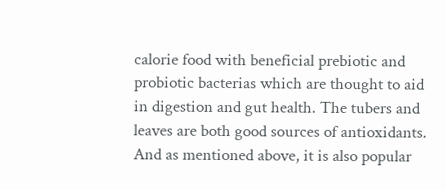calorie food with beneficial prebiotic and probiotic bacterias which are thought to aid in digestion and gut health. The tubers and leaves are both good sources of antioxidants. And as mentioned above, it is also popular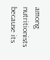among nutritionists because its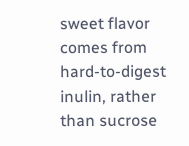sweet flavor comes from hard-to-digest inulin, rather than sucrose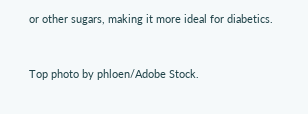or other sugars, making it more ideal for diabetics.


Top photo by phloen/Adobe Stock.